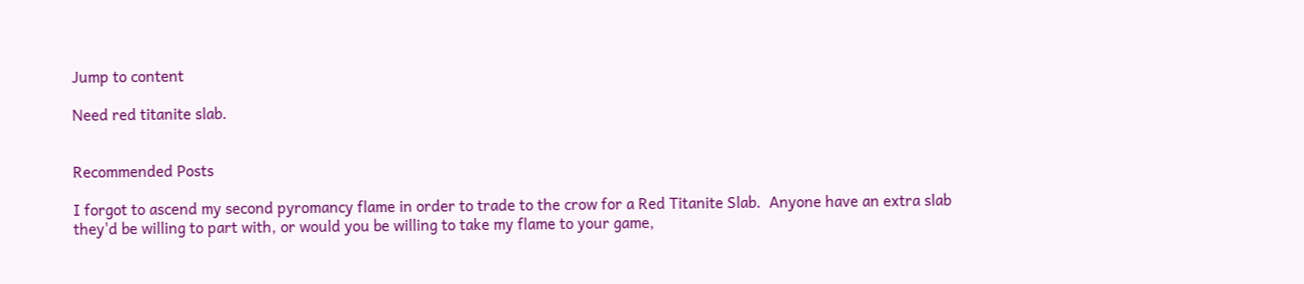Jump to content

Need red titanite slab.


Recommended Posts

I forgot to ascend my second pyromancy flame in order to trade to the crow for a Red Titanite Slab.  Anyone have an extra slab they'd be willing to part with, or would you be willing to take my flame to your game,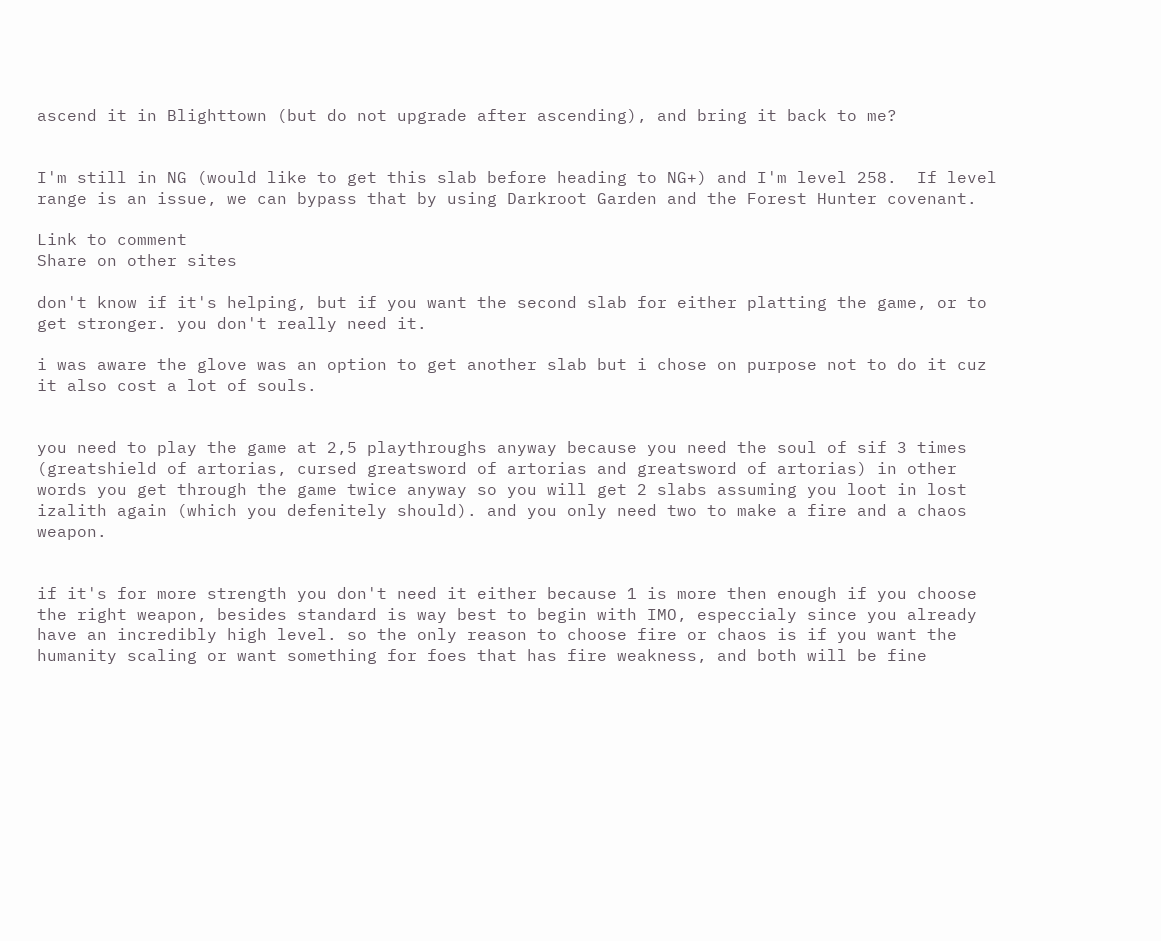ascend it in Blighttown (but do not upgrade after ascending), and bring it back to me?


I'm still in NG (would like to get this slab before heading to NG+) and I'm level 258.  If level range is an issue, we can bypass that by using Darkroot Garden and the Forest Hunter covenant.

Link to comment
Share on other sites

don't know if it's helping, but if you want the second slab for either platting the game, or to get stronger. you don't really need it.

i was aware the glove was an option to get another slab but i chose on purpose not to do it cuz it also cost a lot of souls.


you need to play the game at 2,5 playthroughs anyway because you need the soul of sif 3 times (greatshield of artorias, cursed greatsword of artorias and greatsword of artorias) in other words you get through the game twice anyway so you will get 2 slabs assuming you loot in lost izalith again (which you defenitely should). and you only need two to make a fire and a chaos weapon.


if it's for more strength you don't need it either because 1 is more then enough if you choose the right weapon, besides standard is way best to begin with IMO, especcialy since you already have an incredibly high level. so the only reason to choose fire or chaos is if you want the humanity scaling or want something for foes that has fire weakness, and both will be fine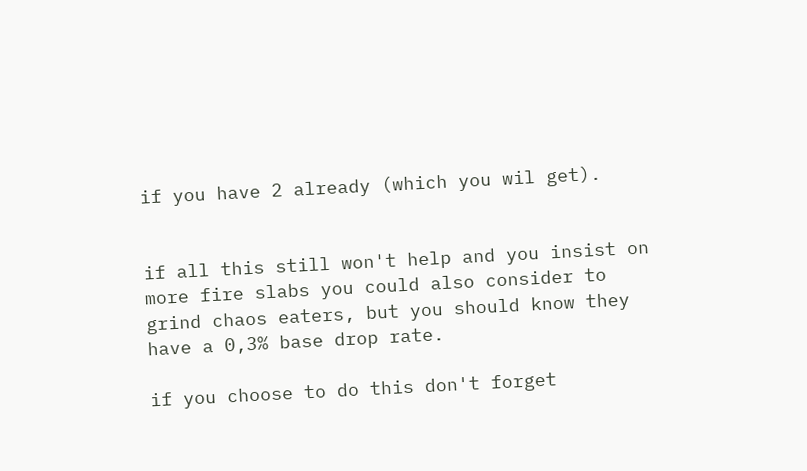if you have 2 already (which you wil get).


if all this still won't help and you insist on more fire slabs you could also consider to grind chaos eaters, but you should know they have a 0,3% base drop rate.

if you choose to do this don't forget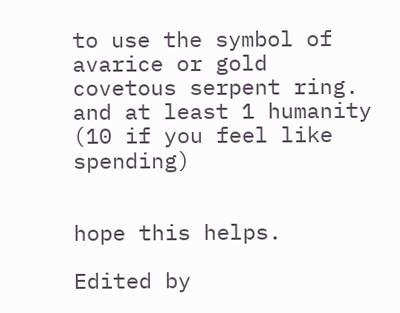to use the symbol of avarice or gold covetous serpent ring. and at least 1 humanity (10 if you feel like spending)


hope this helps.

Edited by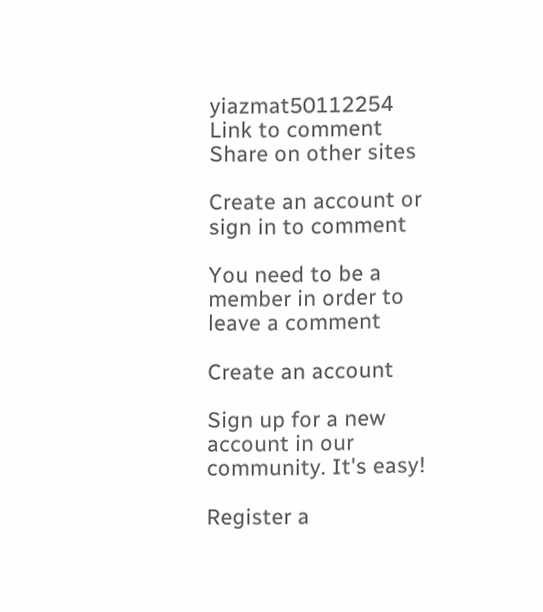yiazmat50112254
Link to comment
Share on other sites

Create an account or sign in to comment

You need to be a member in order to leave a comment

Create an account

Sign up for a new account in our community. It's easy!

Register a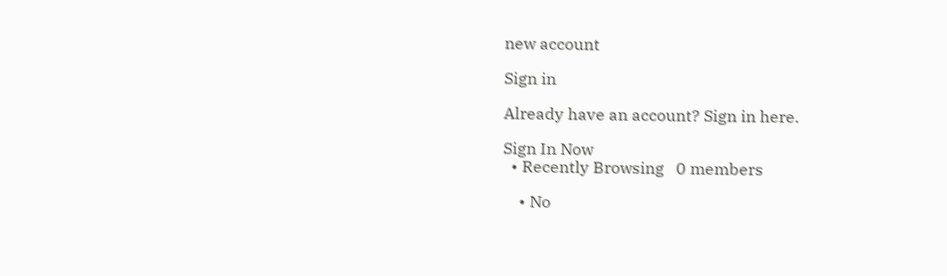new account

Sign in

Already have an account? Sign in here.

Sign In Now
  • Recently Browsing   0 members

    • No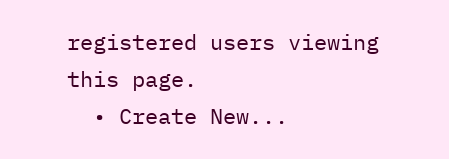registered users viewing this page.
  • Create New...